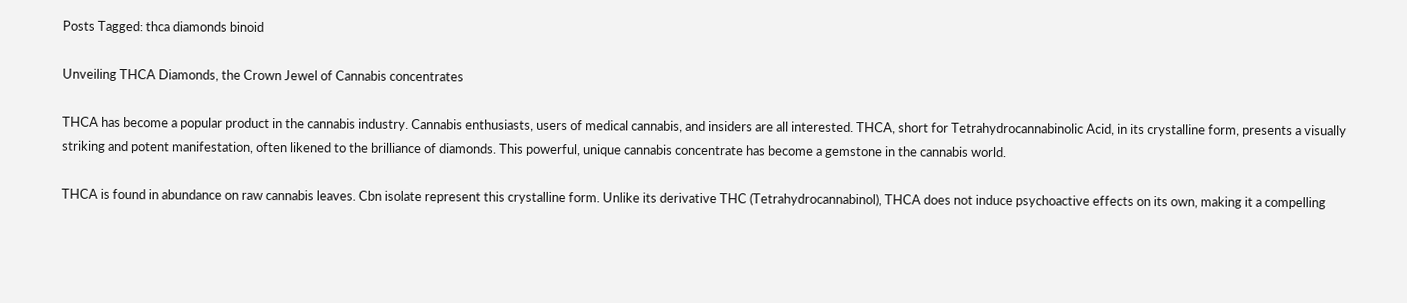Posts Tagged: thca diamonds binoid

Unveiling THCA Diamonds, the Crown Jewel of Cannabis concentrates

THCA has become a popular product in the cannabis industry. Cannabis enthusiasts, users of medical cannabis, and insiders are all interested. THCA, short for Tetrahydrocannabinolic Acid, in its crystalline form, presents a visually striking and potent manifestation, often likened to the brilliance of diamonds. This powerful, unique cannabis concentrate has become a gemstone in the cannabis world.

THCA is found in abundance on raw cannabis leaves. Cbn isolate represent this crystalline form. Unlike its derivative THC (Tetrahydrocannabinol), THCA does not induce psychoactive effects on its own, making it a compelling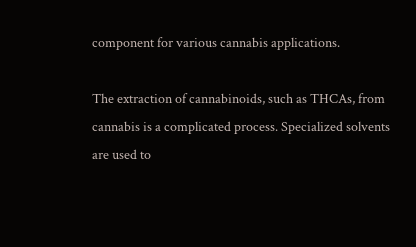component for various cannabis applications.

The extraction of cannabinoids, such as THCAs, from cannabis is a complicated process. Specialized solvents are used to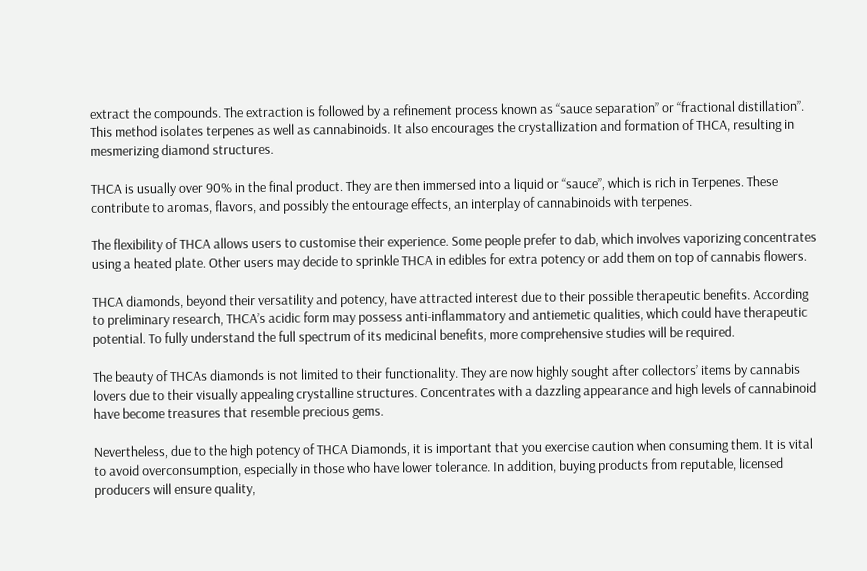extract the compounds. The extraction is followed by a refinement process known as “sauce separation” or “fractional distillation”. This method isolates terpenes as well as cannabinoids. It also encourages the crystallization and formation of THCA, resulting in mesmerizing diamond structures.

THCA is usually over 90% in the final product. They are then immersed into a liquid or “sauce”, which is rich in Terpenes. These contribute to aromas, flavors, and possibly the entourage effects, an interplay of cannabinoids with terpenes.

The flexibility of THCA allows users to customise their experience. Some people prefer to dab, which involves vaporizing concentrates using a heated plate. Other users may decide to sprinkle THCA in edibles for extra potency or add them on top of cannabis flowers.

THCA diamonds, beyond their versatility and potency, have attracted interest due to their possible therapeutic benefits. According to preliminary research, THCA’s acidic form may possess anti-inflammatory and antiemetic qualities, which could have therapeutic potential. To fully understand the full spectrum of its medicinal benefits, more comprehensive studies will be required.

The beauty of THCAs diamonds is not limited to their functionality. They are now highly sought after collectors’ items by cannabis lovers due to their visually appealing crystalline structures. Concentrates with a dazzling appearance and high levels of cannabinoid have become treasures that resemble precious gems.

Nevertheless, due to the high potency of THCA Diamonds, it is important that you exercise caution when consuming them. It is vital to avoid overconsumption, especially in those who have lower tolerance. In addition, buying products from reputable, licensed producers will ensure quality,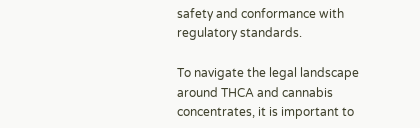safety and conformance with regulatory standards.

To navigate the legal landscape around THCA and cannabis concentrates, it is important to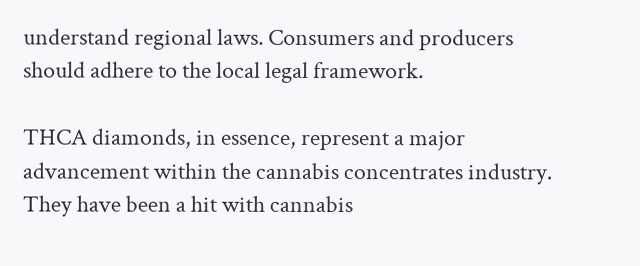understand regional laws. Consumers and producers should adhere to the local legal framework.

THCA diamonds, in essence, represent a major advancement within the cannabis concentrates industry. They have been a hit with cannabis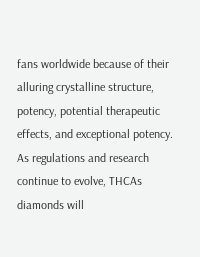fans worldwide because of their alluring crystalline structure, potency, potential therapeutic effects, and exceptional potency. As regulations and research continue to evolve, THCAs diamonds will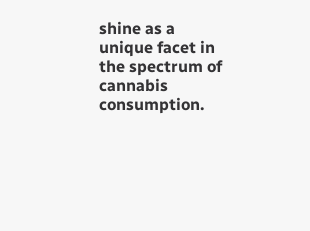shine as a unique facet in the spectrum of cannabis consumption.